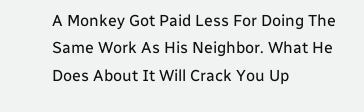A Monkey Got Paid Less For Doing The Same Work As His Neighbor. What He Does About It Will Crack You Up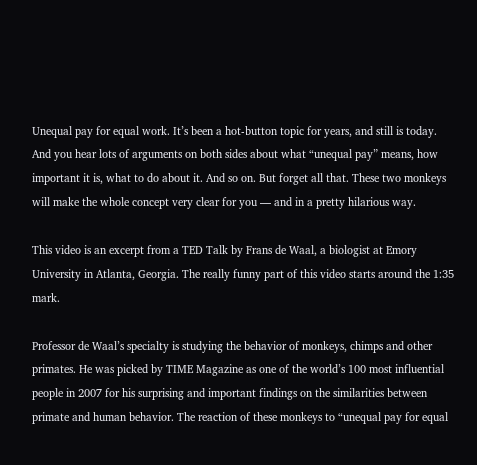Unequal pay for equal work. It’s been a hot-button topic for years, and still is today. And you hear lots of arguments on both sides about what “unequal pay” means, how important it is, what to do about it. And so on. But forget all that. These two monkeys will make the whole concept very clear for you — and in a pretty hilarious way.

This video is an excerpt from a TED Talk by Frans de Waal, a biologist at Emory University in Atlanta, Georgia. The really funny part of this video starts around the 1:35 mark.

Professor de Waal’s specialty is studying the behavior of monkeys, chimps and other primates. He was picked by TIME Magazine as one of the world’s 100 most influential people in 2007 for his surprising and important findings on the similarities between primate and human behavior. The reaction of these monkeys to “unequal pay for equal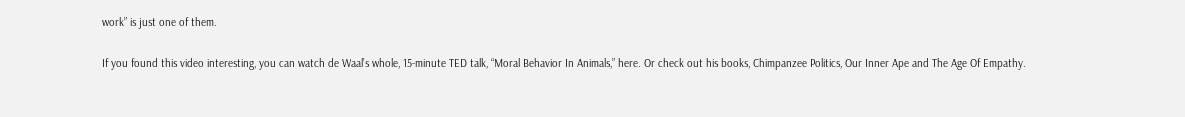work” is just one of them.

If you found this video interesting, you can watch de Waal’s whole, 15-minute TED talk, “Moral Behavior In Animals,” here. Or check out his books, Chimpanzee Politics, Our Inner Ape and The Age Of Empathy.